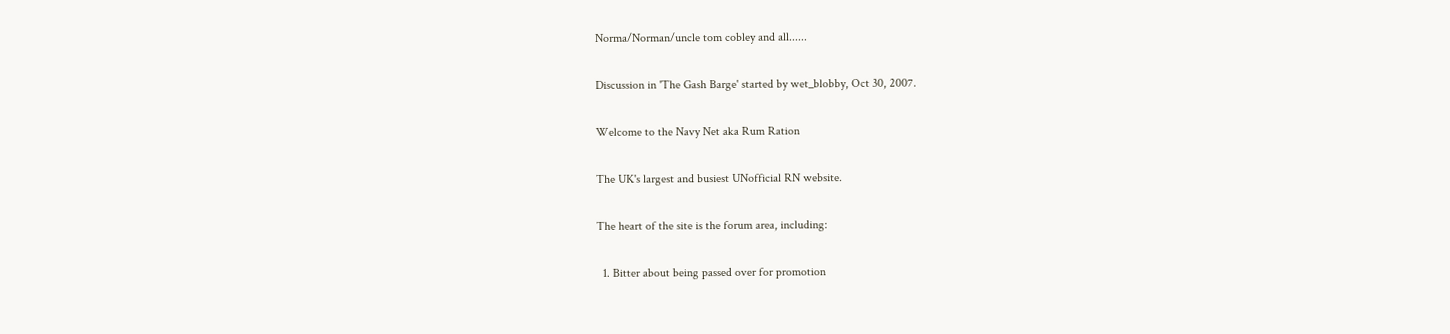Norma/Norman/uncle tom cobley and all......

Discussion in 'The Gash Barge' started by wet_blobby, Oct 30, 2007.

Welcome to the Navy Net aka Rum Ration

The UK's largest and busiest UNofficial RN website.

The heart of the site is the forum area, including:

  1. Bitter about being passed over for promotion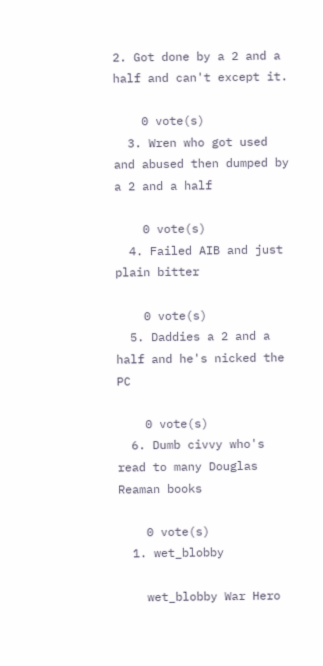2. Got done by a 2 and a half and can't except it.

    0 vote(s)
  3. Wren who got used and abused then dumped by a 2 and a half

    0 vote(s)
  4. Failed AIB and just plain bitter

    0 vote(s)
  5. Daddies a 2 and a half and he's nicked the PC

    0 vote(s)
  6. Dumb civvy who's read to many Douglas Reaman books

    0 vote(s)
  1. wet_blobby

    wet_blobby War Hero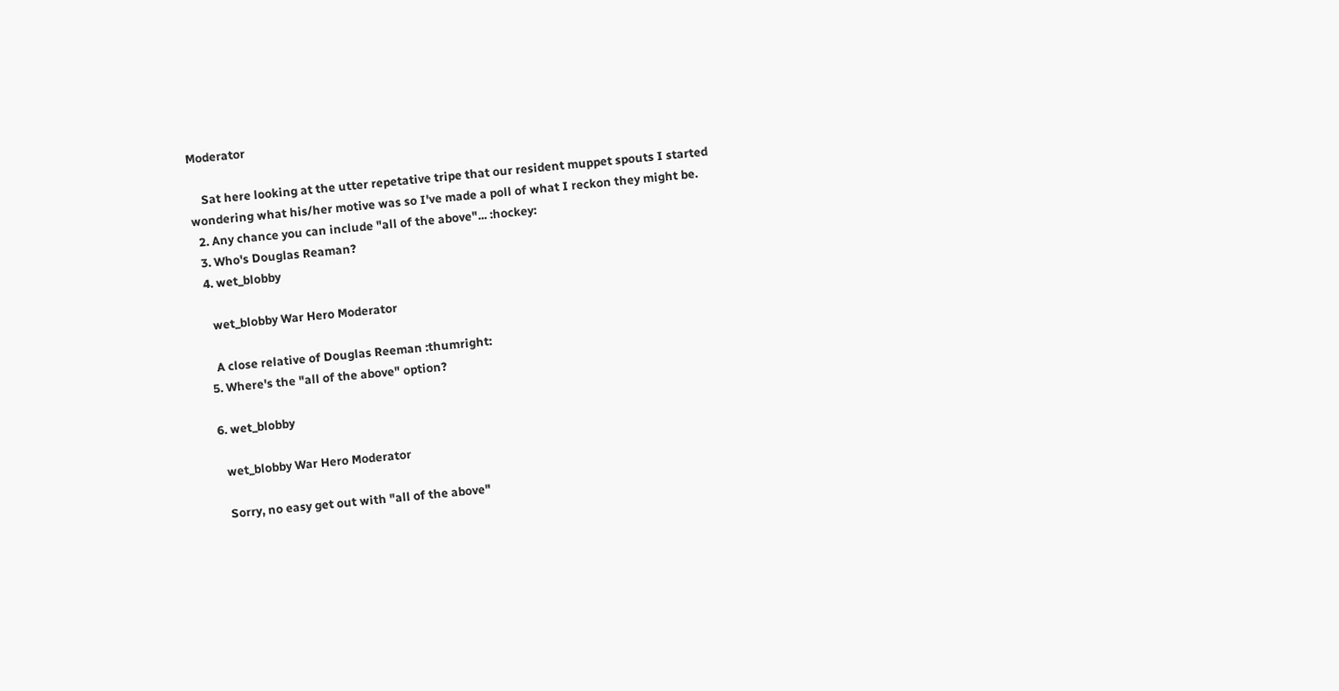Moderator

    Sat here looking at the utter repetative tripe that our resident muppet spouts I started wondering what his/her motive was so I've made a poll of what I reckon they might be.
  2. Any chance you can include "all of the above"... :hockey:
  3. Who's Douglas Reaman?
  4. wet_blobby

    wet_blobby War Hero Moderator

    A close relative of Douglas Reeman :thumright:
  5. Where's the "all of the above" option?

  6. wet_blobby

    wet_blobby War Hero Moderator

    Sorry, no easy get out with "all of the above"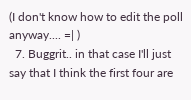(I don't know how to edit the poll anyway.... =| )
  7. Buggrit.. in that case I'll just say that I think the first four are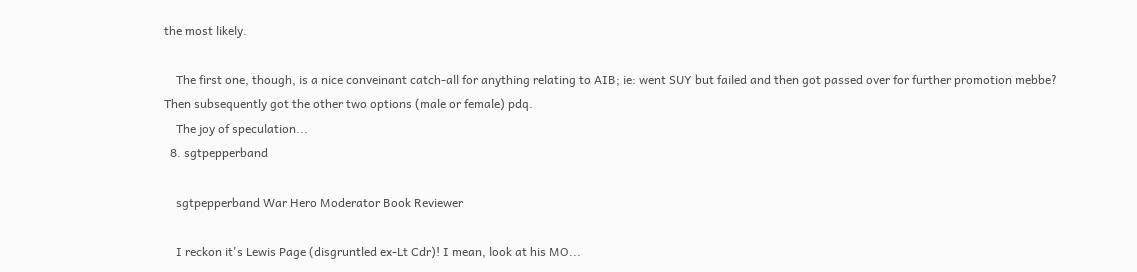the most likely.

    The first one, though, is a nice conveinant catch-all for anything relating to AIB; ie: went SUY but failed and then got passed over for further promotion mebbe? Then subsequently got the other two options (male or female) pdq.
    The joy of speculation...
  8. sgtpepperband

    sgtpepperband War Hero Moderator Book Reviewer

    I reckon it's Lewis Page (disgruntled ex-Lt Cdr)! I mean, look at his MO...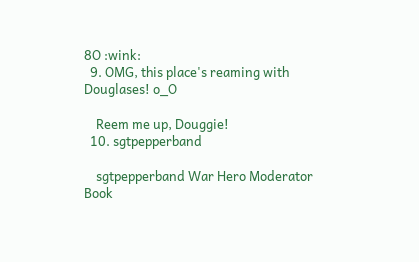8O :wink:
  9. OMG, this place's reaming with Douglases! o_O

    Reem me up, Douggie!
  10. sgtpepperband

    sgtpepperband War Hero Moderator Book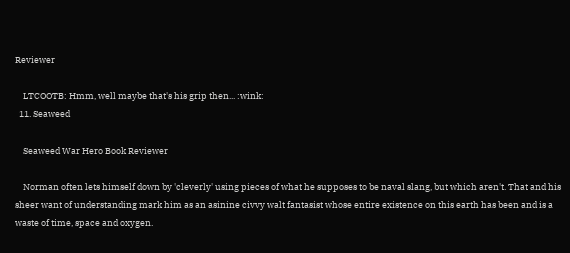Reviewer

    LTCOOTB: Hmm, well maybe that's his grip then... :wink:
  11. Seaweed

    Seaweed War Hero Book Reviewer

    Norman often lets himself down by 'cleverly' using pieces of what he supposes to be naval slang, but which aren't. That and his sheer want of understanding mark him as an asinine civvy walt fantasist whose entire existence on this earth has been and is a waste of time, space and oxygen.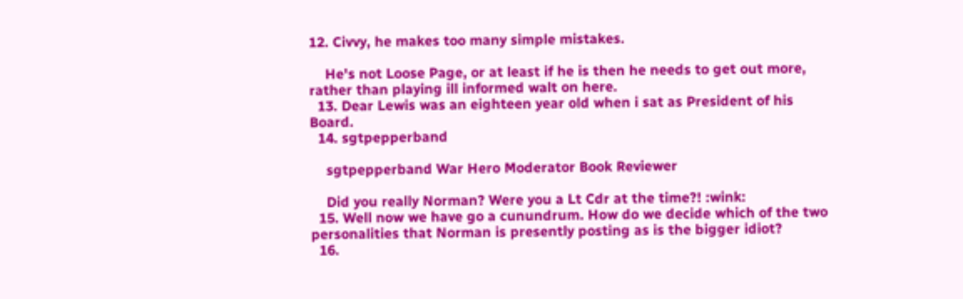12. Civvy, he makes too many simple mistakes.

    He's not Loose Page, or at least if he is then he needs to get out more, rather than playing ill informed walt on here.
  13. Dear Lewis was an eighteen year old when i sat as President of his Board.
  14. sgtpepperband

    sgtpepperband War Hero Moderator Book Reviewer

    Did you really Norman? Were you a Lt Cdr at the time?! :wink:
  15. Well now we have go a cunundrum. How do we decide which of the two personalities that Norman is presently posting as is the bigger idiot?
  16.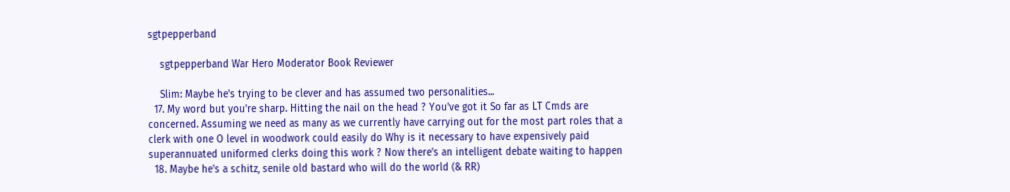sgtpepperband

    sgtpepperband War Hero Moderator Book Reviewer

    Slim: Maybe he's trying to be clever and has assumed two personalities...
  17. My word but you're sharp. Hitting the nail on the head ? You've got it So far as LT Cmds are concerned. Assuming we need as many as we currently have carrying out for the most part roles that a clerk with one O level in woodwork could easily do Why is it necessary to have expensively paid superannuated uniformed clerks doing this work ? Now there's an intelligent debate waiting to happen
  18. Maybe he's a schitz, senile old bastard who will do the world (& RR)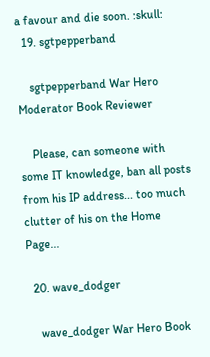a favour and die soon. :skull:
  19. sgtpepperband

    sgtpepperband War Hero Moderator Book Reviewer

    Please, can someone with some IT knowledge, ban all posts from his IP address... too much clutter of his on the Home Page...

  20. wave_dodger

    wave_dodger War Hero Book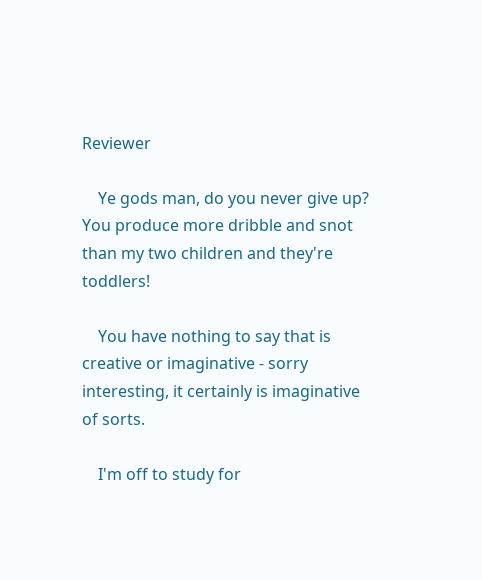Reviewer

    Ye gods man, do you never give up? You produce more dribble and snot than my two children and they're toddlers!

    You have nothing to say that is creative or imaginative - sorry interesting, it certainly is imaginative of sorts.

    I'm off to study for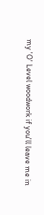my 'O' Level woodwork if you'll leave me in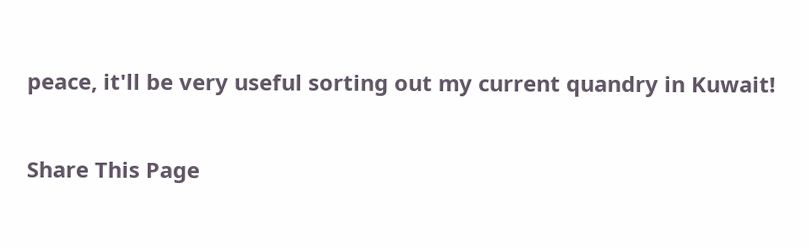peace, it'll be very useful sorting out my current quandry in Kuwait!

Share This Page